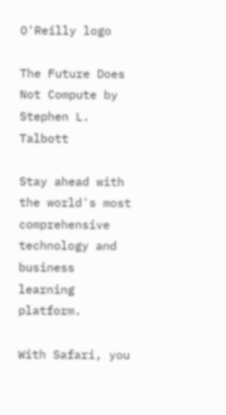O'Reilly logo

The Future Does Not Compute by Stephen L. Talbott

Stay ahead with the world's most comprehensive technology and business learning platform.

With Safari, you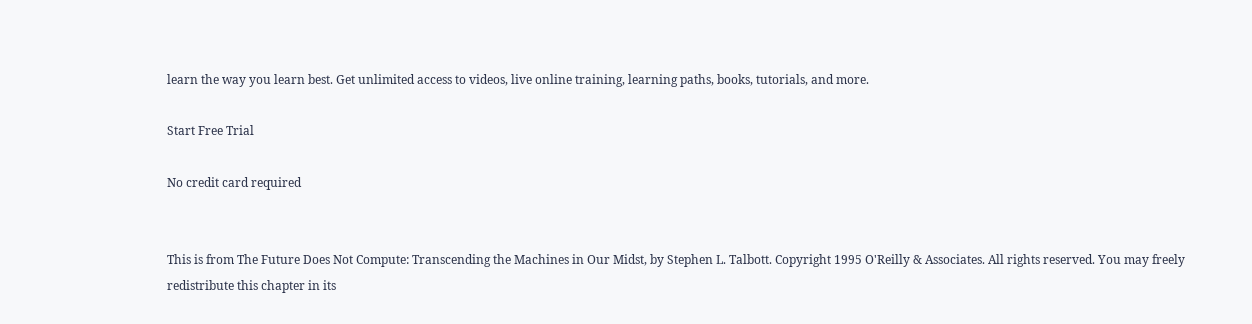learn the way you learn best. Get unlimited access to videos, live online training, learning paths, books, tutorials, and more.

Start Free Trial

No credit card required


This is from The Future Does Not Compute: Transcending the Machines in Our Midst, by Stephen L. Talbott. Copyright 1995 O'Reilly & Associates. All rights reserved. You may freely redistribute this chapter in its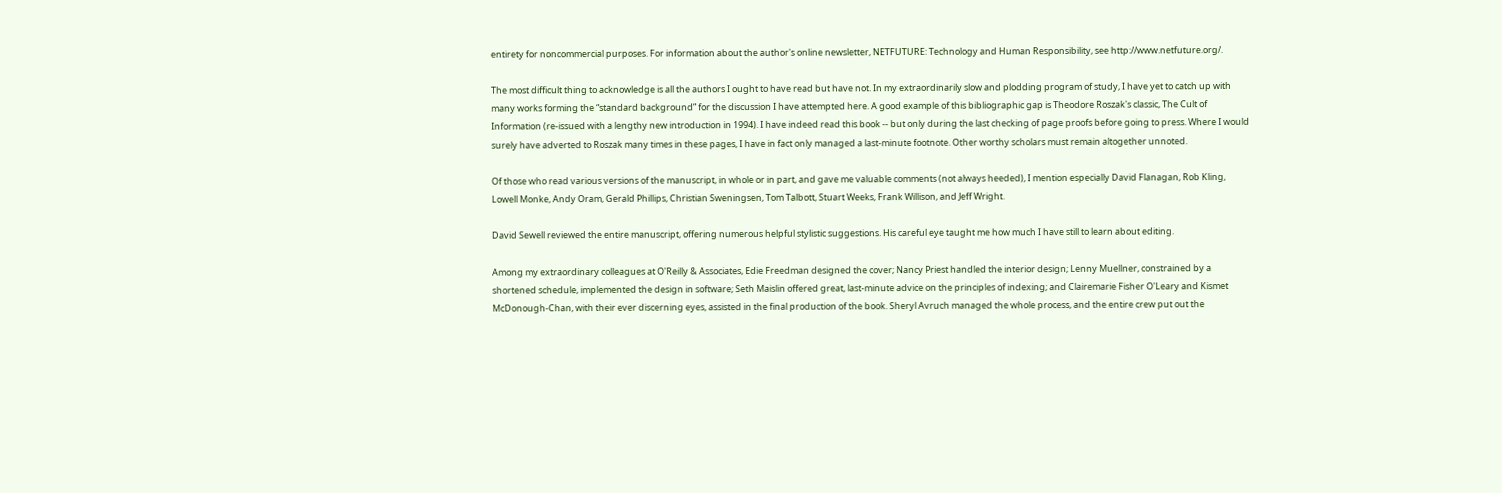entirety for noncommercial purposes. For information about the author's online newsletter, NETFUTURE: Technology and Human Responsibility, see http://www.netfuture.org/.

The most difficult thing to acknowledge is all the authors I ought to have read but have not. In my extraordinarily slow and plodding program of study, I have yet to catch up with many works forming the “standard background” for the discussion I have attempted here. A good example of this bibliographic gap is Theodore Roszak's classic, The Cult of Information (re-issued with a lengthy new introduction in 1994). I have indeed read this book -- but only during the last checking of page proofs before going to press. Where I would surely have adverted to Roszak many times in these pages, I have in fact only managed a last-minute footnote. Other worthy scholars must remain altogether unnoted.

Of those who read various versions of the manuscript, in whole or in part, and gave me valuable comments (not always heeded), I mention especially David Flanagan, Rob Kling, Lowell Monke, Andy Oram, Gerald Phillips, Christian Sweningsen, Tom Talbott, Stuart Weeks, Frank Willison, and Jeff Wright.

David Sewell reviewed the entire manuscript, offering numerous helpful stylistic suggestions. His careful eye taught me how much I have still to learn about editing.

Among my extraordinary colleagues at O'Reilly & Associates, Edie Freedman designed the cover; Nancy Priest handled the interior design; Lenny Muellner, constrained by a shortened schedule, implemented the design in software; Seth Maislin offered great, last-minute advice on the principles of indexing; and Clairemarie Fisher O'Leary and Kismet McDonough-Chan, with their ever discerning eyes, assisted in the final production of the book. Sheryl Avruch managed the whole process, and the entire crew put out the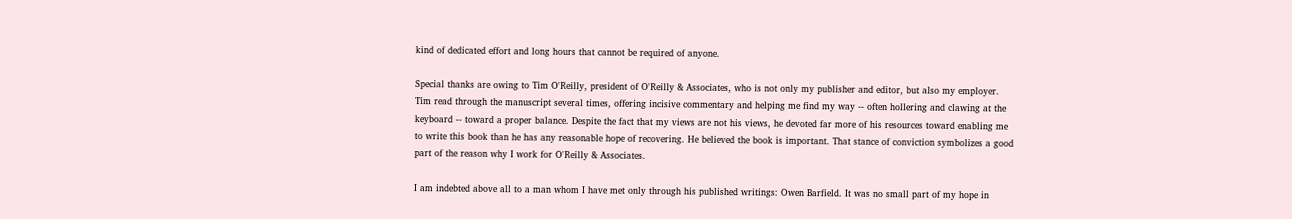kind of dedicated effort and long hours that cannot be required of anyone.

Special thanks are owing to Tim O'Reilly, president of O'Reilly & Associates, who is not only my publisher and editor, but also my employer. Tim read through the manuscript several times, offering incisive commentary and helping me find my way -- often hollering and clawing at the keyboard -- toward a proper balance. Despite the fact that my views are not his views, he devoted far more of his resources toward enabling me to write this book than he has any reasonable hope of recovering. He believed the book is important. That stance of conviction symbolizes a good part of the reason why I work for O'Reilly & Associates.

I am indebted above all to a man whom I have met only through his published writings: Owen Barfield. It was no small part of my hope in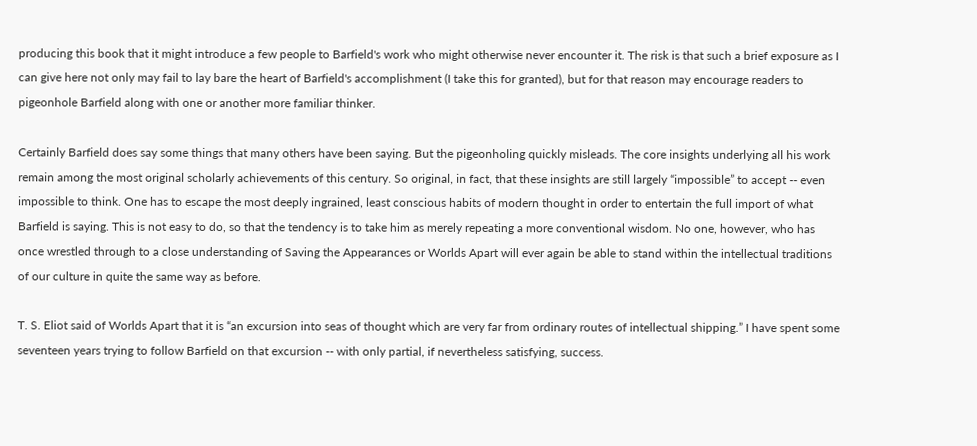producing this book that it might introduce a few people to Barfield's work who might otherwise never encounter it. The risk is that such a brief exposure as I can give here not only may fail to lay bare the heart of Barfield's accomplishment (I take this for granted), but for that reason may encourage readers to pigeonhole Barfield along with one or another more familiar thinker.

Certainly Barfield does say some things that many others have been saying. But the pigeonholing quickly misleads. The core insights underlying all his work remain among the most original scholarly achievements of this century. So original, in fact, that these insights are still largely “impossible” to accept -- even impossible to think. One has to escape the most deeply ingrained, least conscious habits of modern thought in order to entertain the full import of what Barfield is saying. This is not easy to do, so that the tendency is to take him as merely repeating a more conventional wisdom. No one, however, who has once wrestled through to a close understanding of Saving the Appearances or Worlds Apart will ever again be able to stand within the intellectual traditions of our culture in quite the same way as before.

T. S. Eliot said of Worlds Apart that it is “an excursion into seas of thought which are very far from ordinary routes of intellectual shipping.” I have spent some seventeen years trying to follow Barfield on that excursion -- with only partial, if nevertheless satisfying, success.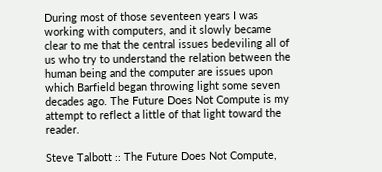During most of those seventeen years I was working with computers, and it slowly became clear to me that the central issues bedeviling all of us who try to understand the relation between the human being and the computer are issues upon which Barfield began throwing light some seven decades ago. The Future Does Not Compute is my attempt to reflect a little of that light toward the reader.

Steve Talbott :: The Future Does Not Compute,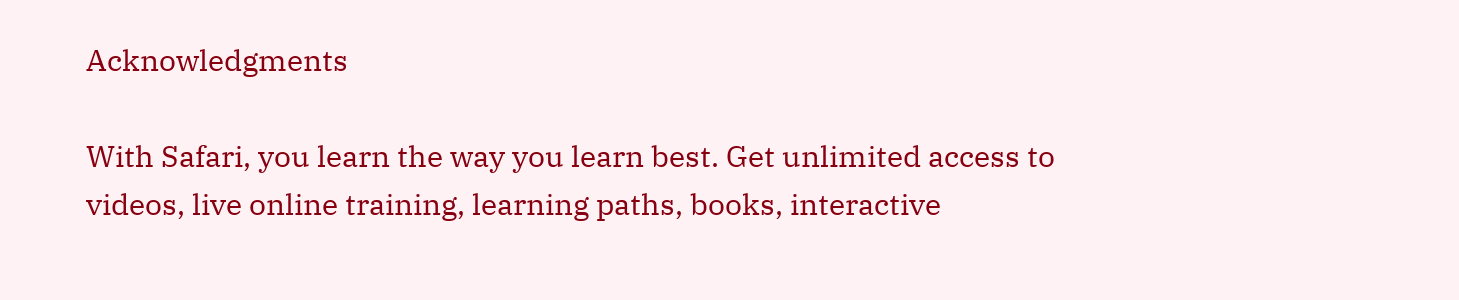Acknowledgments

With Safari, you learn the way you learn best. Get unlimited access to videos, live online training, learning paths, books, interactive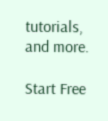tutorials, and more.

Start Free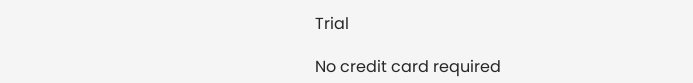Trial

No credit card required